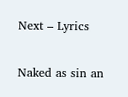Next – Lyrics

Naked as sin an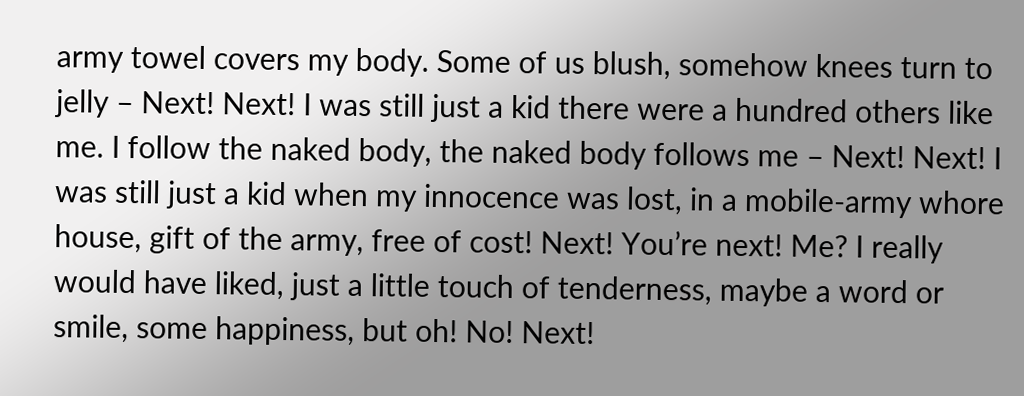army towel covers my body. Some of us blush, somehow knees turn to jelly – Next! Next! I was still just a kid there were a hundred others like me. I follow the naked body, the naked body follows me – Next! Next! I was still just a kid when my innocence was lost, in a mobile-army whore house, gift of the army, free of cost! Next! You’re next! Me? I really would have liked, just a little touch of tenderness, maybe a word or smile, some happiness, but oh! No! Next!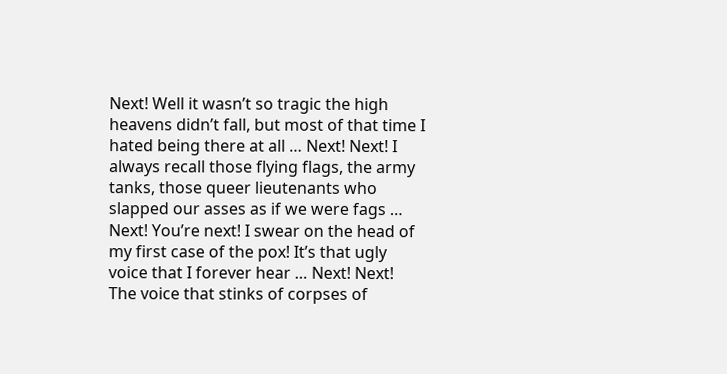Next! Well it wasn’t so tragic the high heavens didn’t fall, but most of that time I hated being there at all … Next! Next! I always recall those flying flags, the army tanks, those queer lieutenants who slapped our asses as if we were fags … Next! You’re next! I swear on the head of my first case of the pox! It’s that ugly voice that I forever hear … Next! Next! The voice that stinks of corpses of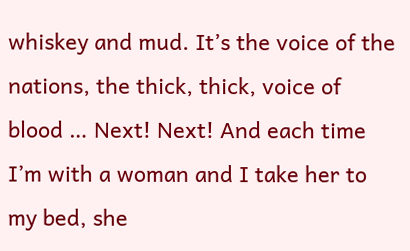whiskey and mud. It’s the voice of the nations, the thick, thick, voice of blood … Next! Next! And each time I’m with a woman and I take her to my bed, she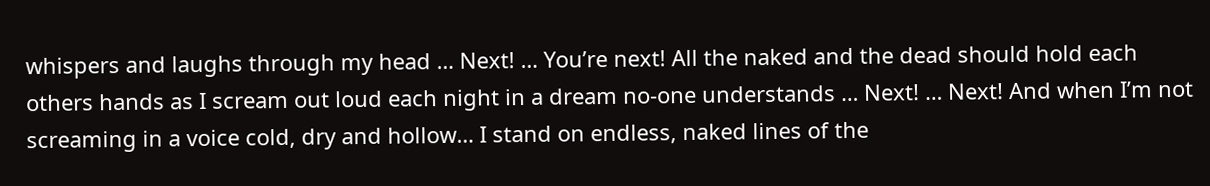whispers and laughs through my head … Next! … You’re next! All the naked and the dead should hold each others hands as I scream out loud each night in a dream no-one understands … Next! … Next! And when I’m not screaming in a voice cold, dry and hollow… I stand on endless, naked lines of the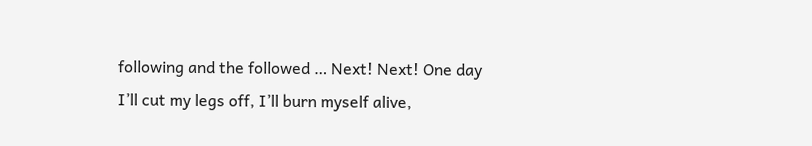following and the followed … Next! Next! One day I’ll cut my legs off, I’ll burn myself alive,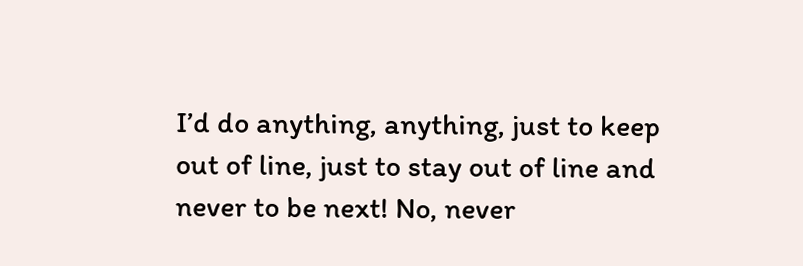I’d do anything, anything, just to keep out of line, just to stay out of line and never to be next! No, never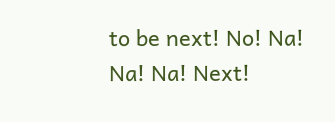to be next! No! Na! Na! Na! Next!